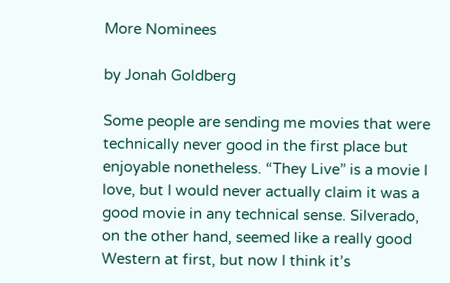More Nominees

by Jonah Goldberg

Some people are sending me movies that were technically never good in the first place but enjoyable nonetheless. “They Live” is a movie I love, but I would never actually claim it was a good movie in any technical sense. Silverado, on the other hand, seemed like a really good Western at first, but now I think it’s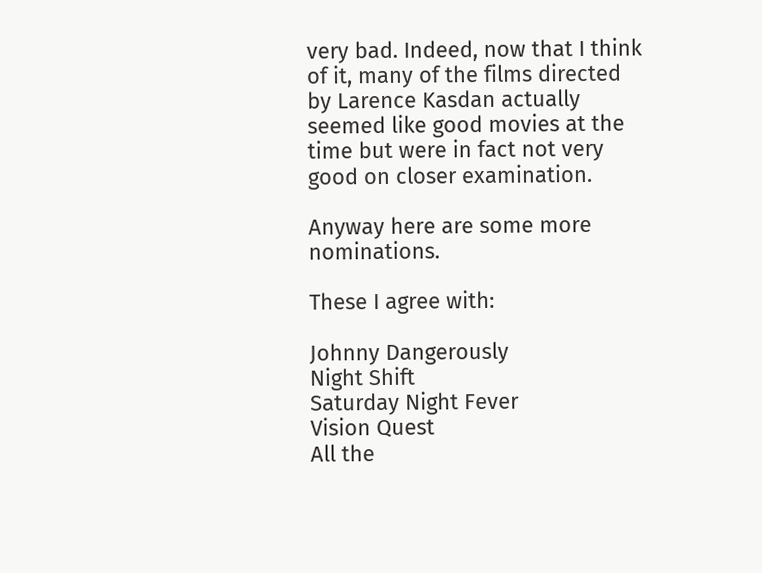very bad. Indeed, now that I think of it, many of the films directed by Larence Kasdan actually seemed like good movies at the time but were in fact not very good on closer examination.

Anyway here are some more nominations.

These I agree with:

Johnny Dangerously
Night Shift
Saturday Night Fever
Vision Quest
All the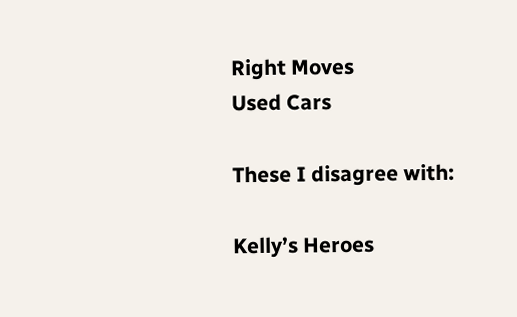Right Moves
Used Cars

These I disagree with:

Kelly’s Heroes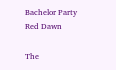Bachelor Party
Red Dawn

The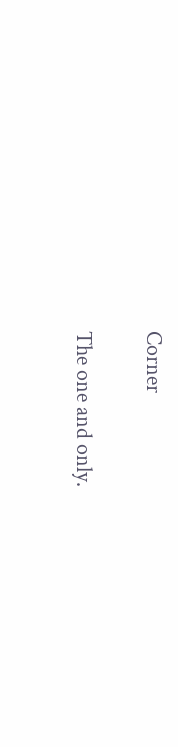Corner

The one and only.